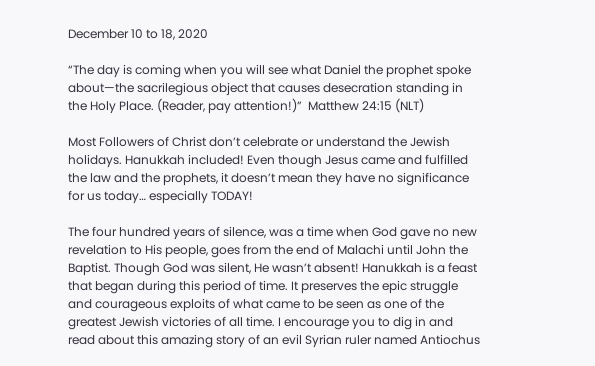December 10 to 18, 2020

“The day is coming when you will see what Daniel the prophet spoke about—the sacrilegious object that causes desecration standing in the Holy Place. (Reader, pay attention!)”  Matthew 24:15 (NLT)

Most Followers of Christ don’t celebrate or understand the Jewish holidays. Hanukkah included! Even though Jesus came and fulfilled the law and the prophets, it doesn’t mean they have no significance for us today… especially TODAY!

The four hundred years of silence, was a time when God gave no new revelation to His people, goes from the end of Malachi until John the Baptist. Though God was silent, He wasn’t absent! Hanukkah is a feast that began during this period of time. It preserves the epic struggle and courageous exploits of what came to be seen as one of the greatest Jewish victories of all time. I encourage you to dig in and read about this amazing story of an evil Syrian ruler named Antiochus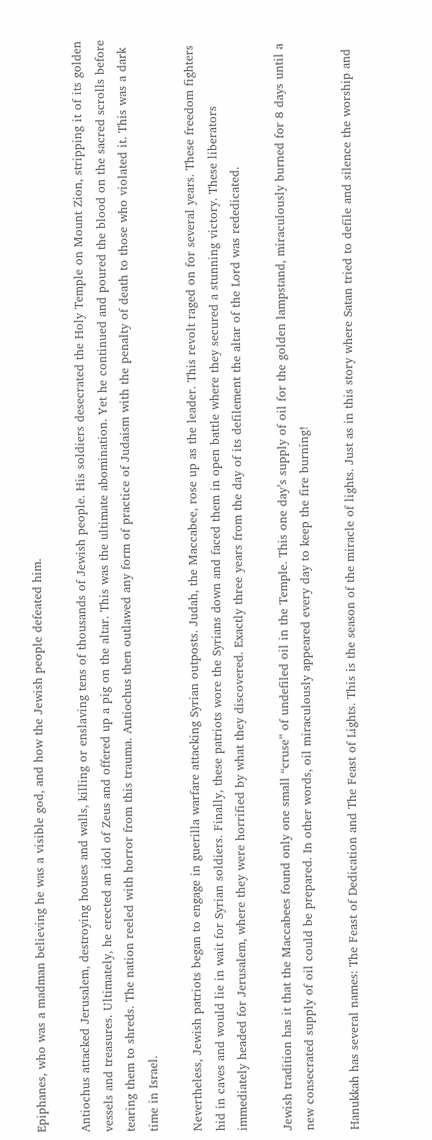Epiphanes, who was a madman believing he was a visible god, and how the Jewish people defeated him.

Antiochus attacked Jerusalem, destroying houses and walls, killing or enslaving tens of thousands of Jewish people. His soldiers desecrated the Holy Temple on Mount Zion, stripping it of its golden vessels and treasures. Ultimately, he erected an idol of Zeus and offered up a pig on the altar. This was the ultimate abomination. Yet he continued and poured the blood on the sacred scrolls before tearing them to shreds. The nation reeled with horror from this trauma. Antiochus then outlawed any form of practice of Judaism with the penalty of death to those who violated it. This was a dark time in Israel.

Nevertheless, Jewish patriots began to engage in guerilla warfare attacking Syrian outposts. Judah, the Maccabee, rose up as the leader. This revolt raged on for several years. These freedom fighters hid in caves and would lie in wait for Syrian soldiers. Finally, these patriots wore the Syrians down and faced them in open battle where they secured a stunning victory. These liberators immediately headed for Jerusalem, where they were horrified by what they discovered. Exactly three years from the day of its defilement the altar of the Lord was rededicated.

Jewish tradition has it that the Maccabees found only one small “cruse” of undefiled oil in the Temple. This one day’s supply of oil for the golden lampstand, miraculously burned for 8 days until a new consecrated supply of oil could be prepared. In other words, oil miraculously appeared every day to keep the fire burning!

Hanukkah has several names: The Feast of Dedication and The Feast of Lights. This is the season of the miracle of lights. Just as in this story where Satan tried to defile and silence the worship and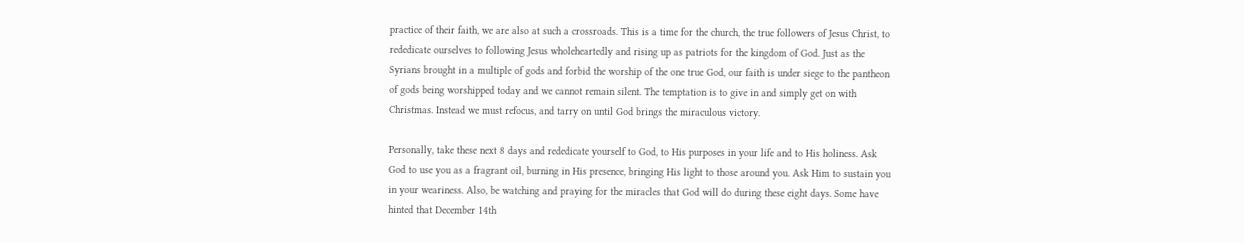practice of their faith, we are also at such a crossroads. This is a time for the church, the true followers of Jesus Christ, to rededicate ourselves to following Jesus wholeheartedly and rising up as patriots for the kingdom of God. Just as the Syrians brought in a multiple of gods and forbid the worship of the one true God, our faith is under siege to the pantheon of gods being worshipped today and we cannot remain silent. The temptation is to give in and simply get on with Christmas. Instead we must refocus, and tarry on until God brings the miraculous victory.

Personally, take these next 8 days and rededicate yourself to God, to His purposes in your life and to His holiness. Ask God to use you as a fragrant oil, burning in His presence, bringing His light to those around you. Ask Him to sustain you in your weariness. Also, be watching and praying for the miracles that God will do during these eight days. Some have hinted that December 14th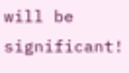will be significant!